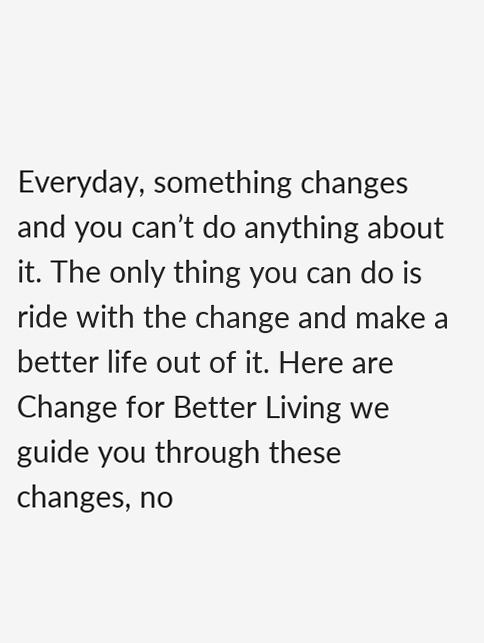Everyday, something changes and you can’t do anything about it. The only thing you can do is ride with the change and make a better life out of it. Here are Change for Better Living we guide you through these changes, no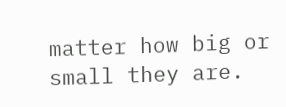matter how big or small they are.